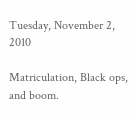Tuesday, November 2, 2010

Matriculation, Black ops, and boom.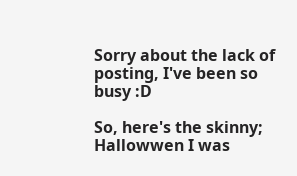Sorry about the lack of posting, I've been so busy :D

So, here's the skinny; Hallowwen I was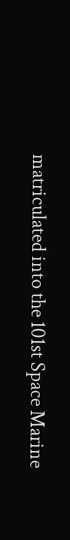matriculated into the 101st Space Marine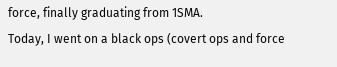force, finally graduating from 1SMA.
Today, I went on a black ops (covert ops and force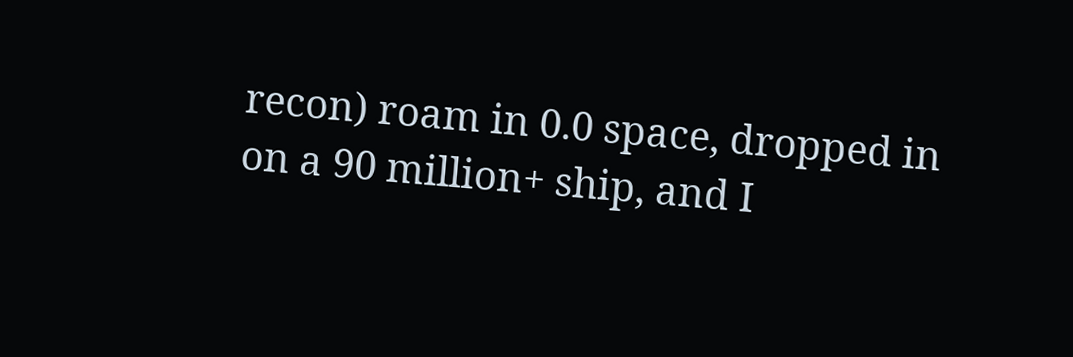recon) roam in 0.0 space, dropped in on a 90 million+ ship, and I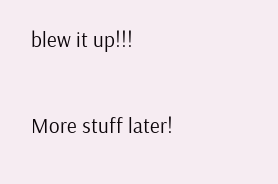blew it up!!!

More stuff later!